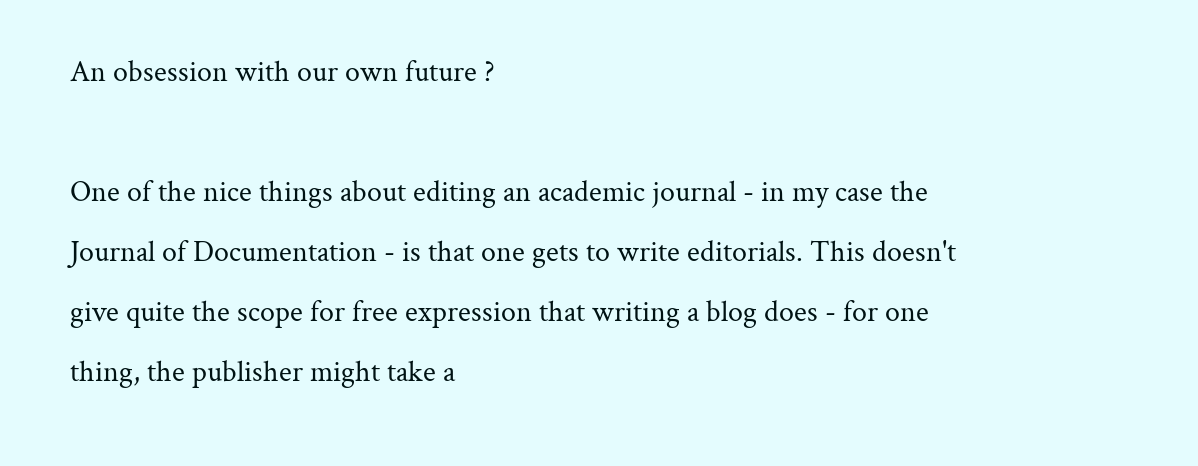An obsession with our own future ?

One of the nice things about editing an academic journal - in my case the Journal of Documentation - is that one gets to write editorials. This doesn't give quite the scope for free expression that writing a blog does - for one thing, the publisher might take a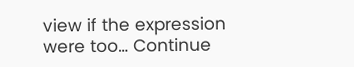view if the expression were too… Continue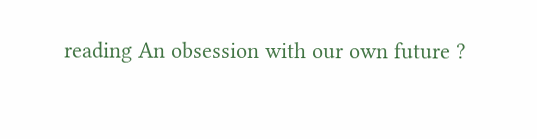reading An obsession with our own future ?